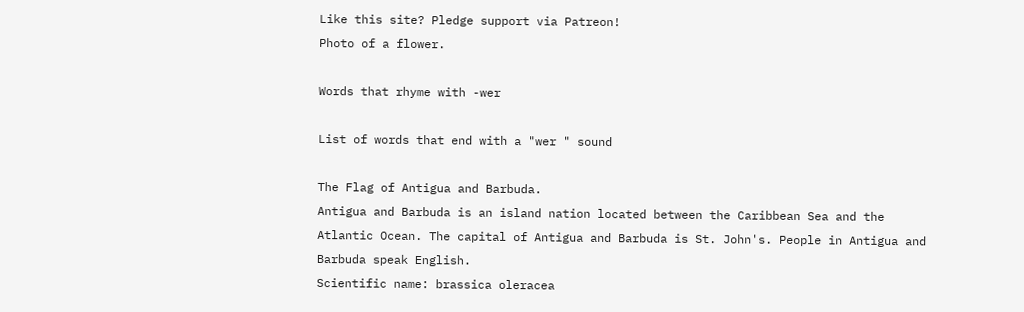Like this site? Pledge support via Patreon!
Photo of a flower.

Words that rhyme with -wer

List of words that end with a "wer " sound

The Flag of Antigua and Barbuda.
Antigua and Barbuda is an island nation located between the Caribbean Sea and the Atlantic Ocean. The capital of Antigua and Barbuda is St. John's. People in Antigua and Barbuda speak English.
Scientific name: brassica oleracea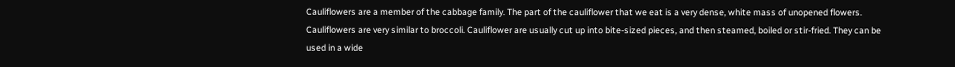Cauliflowers are a member of the cabbage family. The part of the cauliflower that we eat is a very dense, white mass of unopened flowers. Cauliflowers are very similar to broccoli. Cauliflower are usually cut up into bite-sized pieces, and then steamed, boiled or stir-fried. They can be used in a wide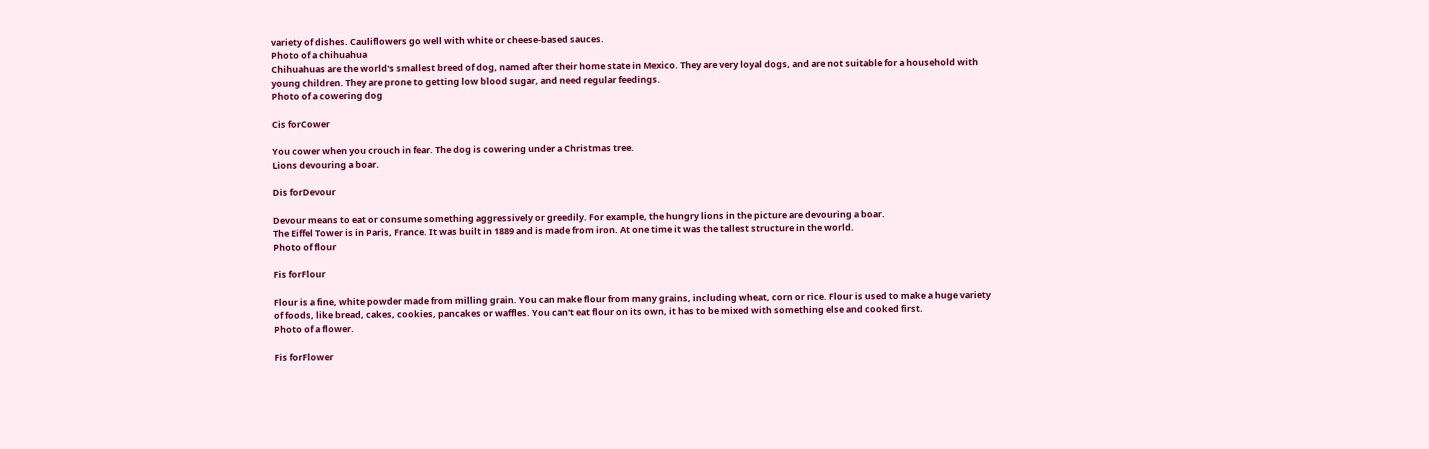variety of dishes. Cauliflowers go well with white or cheese-based sauces.
Photo of a chihuahua
Chihuahuas are the world's smallest breed of dog, named after their home state in Mexico. They are very loyal dogs, and are not suitable for a household with young children. They are prone to getting low blood sugar, and need regular feedings.
Photo of a cowering dog

Cis forCower

You cower when you crouch in fear. The dog is cowering under a Christmas tree.
Lions devouring a boar.

Dis forDevour

Devour means to eat or consume something aggressively or greedily. For example, the hungry lions in the picture are devouring a boar.
The Eiffel Tower is in Paris, France. It was built in 1889 and is made from iron. At one time it was the tallest structure in the world.
Photo of flour

Fis forFlour

Flour is a fine, white powder made from milling grain. You can make flour from many grains, including wheat, corn or rice. Flour is used to make a huge variety of foods, like bread, cakes, cookies, pancakes or waffles. You can't eat flour on its own, it has to be mixed with something else and cooked first.
Photo of a flower.

Fis forFlower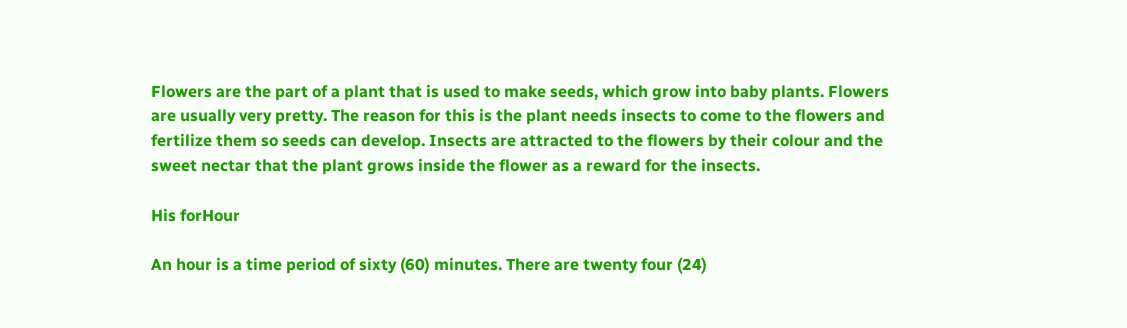Flowers are the part of a plant that is used to make seeds, which grow into baby plants. Flowers are usually very pretty. The reason for this is the plant needs insects to come to the flowers and fertilize them so seeds can develop. Insects are attracted to the flowers by their colour and the sweet nectar that the plant grows inside the flower as a reward for the insects.

His forHour

An hour is a time period of sixty (60) minutes. There are twenty four (24)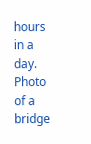hours in a day.
Photo of a bridge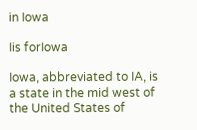in Iowa

Iis forIowa

Iowa, abbreviated to IA, is a state in the mid west of the United States of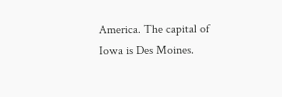America. The capital of Iowa is Des Moines.